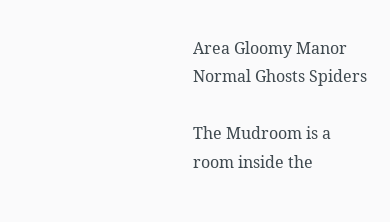Area Gloomy Manor
Normal Ghosts Spiders

The Mudroom is a room inside the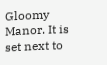Gloomy Manor. It is set next to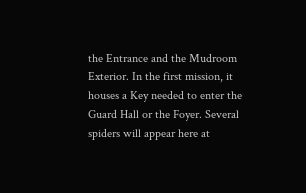the Entrance and the Mudroom Exterior. In the first mission, it houses a Key needed to enter the Guard Hall or the Foyer. Several spiders will appear here at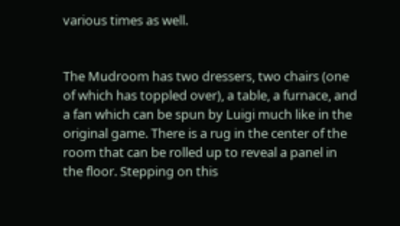various times as well.


The Mudroom has two dressers, two chairs (one of which has toppled over), a table, a furnace, and a fan which can be spun by Luigi much like in the original game. There is a rug in the center of the room that can be rolled up to reveal a panel in the floor. Stepping on this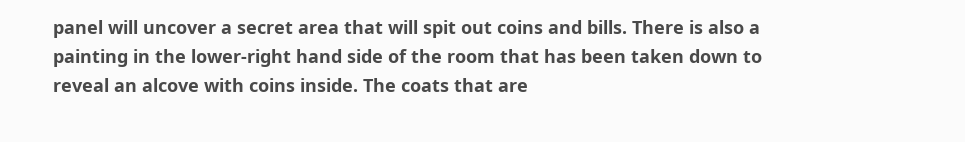panel will uncover a secret area that will spit out coins and bills. There is also a painting in the lower-right hand side of the room that has been taken down to reveal an alcove with coins inside. The coats that are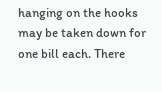hanging on the hooks may be taken down for one bill each. There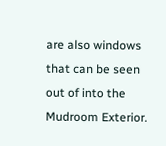are also windows that can be seen out of into the Mudroom Exterior.